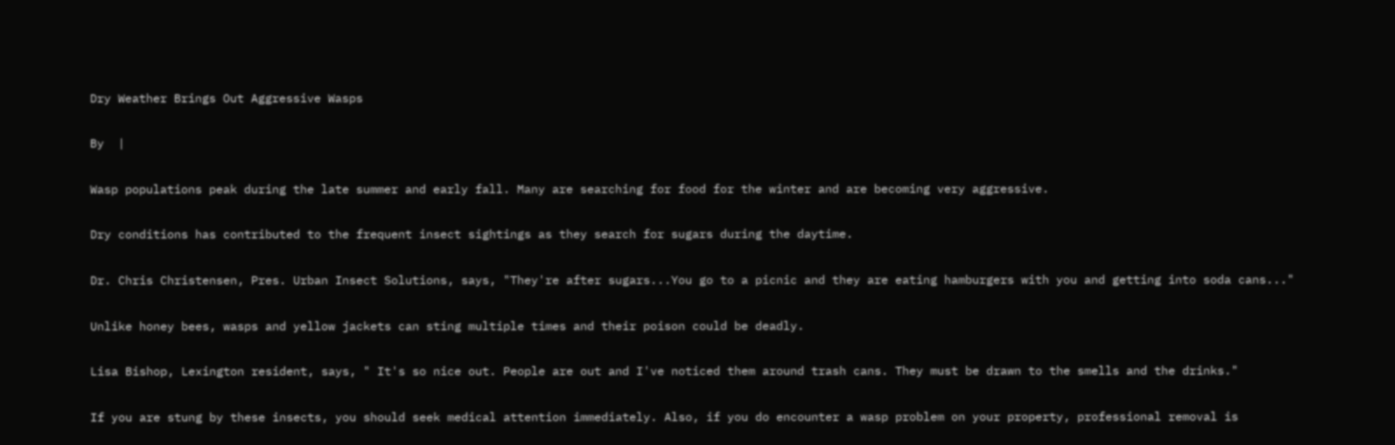Dry Weather Brings Out Aggressive Wasps

By  |

Wasp populations peak during the late summer and early fall. Many are searching for food for the winter and are becoming very aggressive.

Dry conditions has contributed to the frequent insect sightings as they search for sugars during the daytime.

Dr. Chris Christensen, Pres. Urban Insect Solutions, says, "They're after sugars...You go to a picnic and they are eating hamburgers with you and getting into soda cans..."

Unlike honey bees, wasps and yellow jackets can sting multiple times and their poison could be deadly.

Lisa Bishop, Lexington resident, says, " It's so nice out. People are out and I've noticed them around trash cans. They must be drawn to the smells and the drinks."

If you are stung by these insects, you should seek medical attention immediately. Also, if you do encounter a wasp problem on your property, professional removal is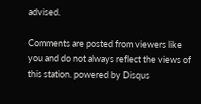advised.

Comments are posted from viewers like you and do not always reflect the views of this station. powered by Disqus